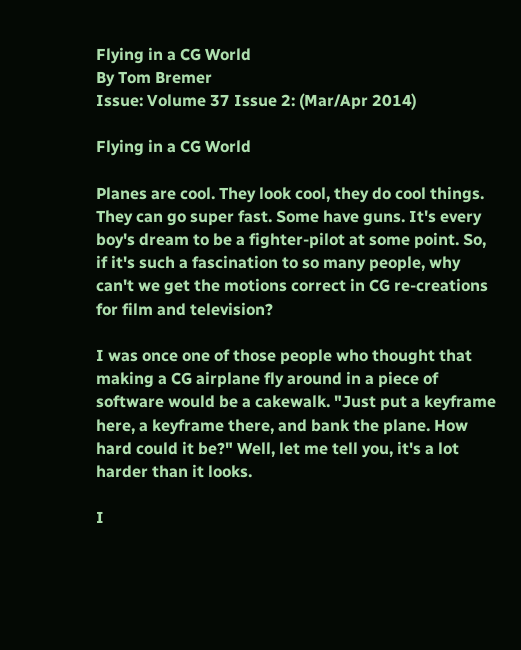Flying in a CG World
By Tom Bremer
Issue: Volume 37 Issue 2: (Mar/Apr 2014)

Flying in a CG World

Planes are cool. They look cool, they do cool things. They can go super fast. Some have guns. It's every boy's dream to be a fighter-pilot at some point. So, if it's such a fascination to so many people, why can't we get the motions correct in CG re-creations for film and television?

I was once one of those people who thought that making a CG airplane fly around in a piece of software would be a cakewalk. "Just put a keyframe here, a keyframe there, and bank the plane. How hard could it be?" Well, let me tell you, it's a lot harder than it looks.

I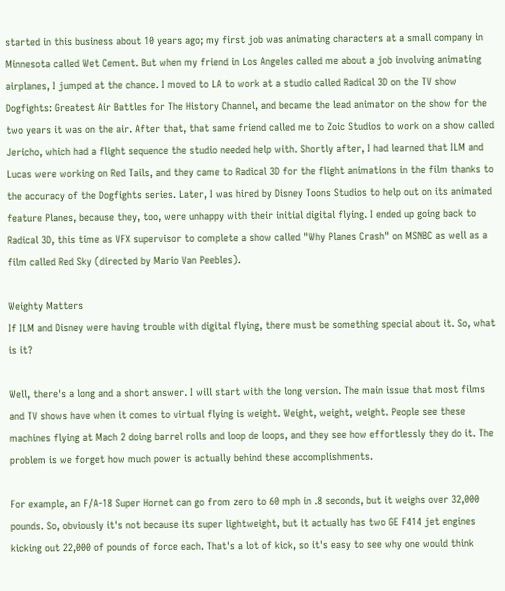started in this business about 10 years ago; my first job was animating characters at a small company in Minnesota called Wet Cement. But when my friend in Los Angeles called me about a job involving animating airplanes, I jumped at the chance. I moved to LA to work at a studio called Radical 3D on the TV show Dogfights: Greatest Air Battles for The History Channel, and became the lead animator on the show for the two years it was on the air. After that, that same friend called me to Zoic Studios to work on a show called Jericho, which had a flight sequence the studio needed help with. Shortly after, I had learned that ILM and Lucas were working on Red Tails, and they came to Radical 3D for the flight animations in the film thanks to the accuracy of the Dogfights series. Later, I was hired by Disney Toons Studios to help out on its animated feature Planes, because they, too, were unhappy with their initial digital flying. I ended up going back to Radical 3D, this time as VFX supervisor to complete a show called "Why Planes Crash" on MSNBC as well as a film called Red Sky (directed by Mario Van Peebles).

Weighty Matters
If ILM and Disney were having trouble with digital flying, there must be something special about it. So, what is it?

Well, there's a long and a short answer. I will start with the long version. The main issue that most films and TV shows have when it comes to virtual flying is weight. Weight, weight, weight. People see these machines flying at Mach 2 doing barrel rolls and loop de loops, and they see how effortlessly they do it. The problem is we forget how much power is actually behind these accomplishments.

For example, an F/A-18 Super Hornet can go from zero to 60 mph in .8 seconds, but it weighs over 32,000 pounds. So, obviously it's not because its super lightweight, but it actually has two GE F414 jet engines kicking out 22,000 of pounds of force each. That's a lot of kick, so it's easy to see why one would think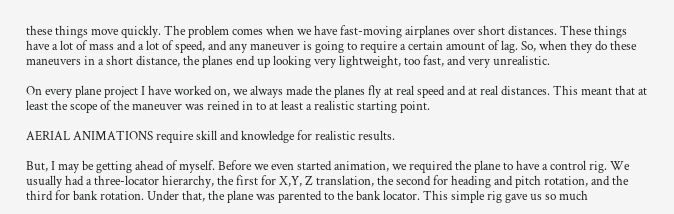these things move quickly. The problem comes when we have fast-moving airplanes over short distances. These things have a lot of mass and a lot of speed, and any maneuver is going to require a certain amount of lag. So, when they do these maneuvers in a short distance, the planes end up looking very lightweight, too fast, and very unrealistic.

On every plane project I have worked on, we always made the planes fly at real speed and at real distances. This meant that at least the scope of the maneuver was reined in to at least a realistic starting point.

AERIAL ANIMATIONS require skill and knowledge for realistic results.

But, I may be getting ahead of myself. Before we even started animation, we required the plane to have a control rig. We usually had a three-locator hierarchy, the first for X,Y, Z translation, the second for heading and pitch rotation, and the third for bank rotation. Under that, the plane was parented to the bank locator. This simple rig gave us so much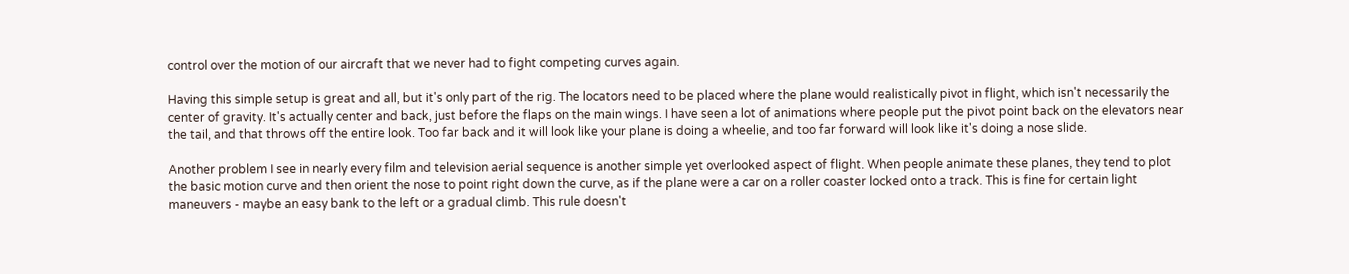control over the motion of our aircraft that we never had to fight competing curves again.

Having this simple setup is great and all, but it's only part of the rig. The locators need to be placed where the plane would realistically pivot in flight, which isn't necessarily the center of gravity. It's actually center and back, just before the flaps on the main wings. I have seen a lot of animations where people put the pivot point back on the elevators near the tail, and that throws off the entire look. Too far back and it will look like your plane is doing a wheelie, and too far forward will look like it's doing a nose slide.

Another problem I see in nearly every film and television aerial sequence is another simple yet overlooked aspect of flight. When people animate these planes, they tend to plot the basic motion curve and then orient the nose to point right down the curve, as if the plane were a car on a roller coaster locked onto a track. This is fine for certain light maneuvers - maybe an easy bank to the left or a gradual climb. This rule doesn't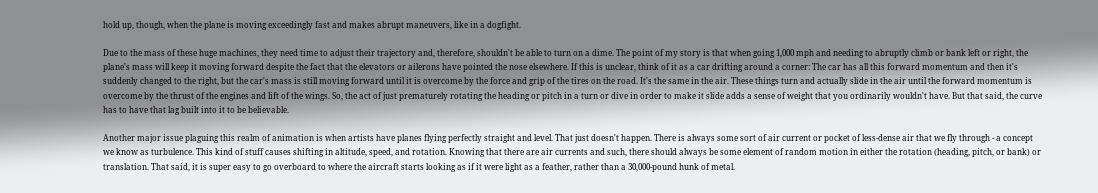hold up, though, when the plane is moving exceedingly fast and makes abrupt maneuvers, like in a dogfight.

Due to the mass of these huge machines, they need time to adjust their trajectory and, therefore, shouldn't be able to turn on a dime. The point of my story is that when going 1,000 mph and needing to abruptly climb or bank left or right, the plane's mass will keep it moving forward despite the fact that the elevators or ailerons have pointed the nose elsewhere. If this is unclear, think of it as a car drifting around a corner: The car has all this forward momentum and then it's suddenly changed to the right, but the car's mass is still moving forward until it is overcome by the force and grip of the tires on the road. It's the same in the air. These things turn and actually slide in the air until the forward momentum is overcome by the thrust of the engines and lift of the wings. So, the act of just prematurely rotating the heading or pitch in a turn or dive in order to make it slide adds a sense of weight that you ordinarily wouldn't have. But that said, the curve has to have that lag built into it to be believable.

Another major issue plaguing this realm of animation is when artists have planes flying perfectly straight and level. That just doesn't happen. There is always some sort of air current or pocket of less-dense air that we fly through - a concept we know as turbulence. This kind of stuff causes shifting in altitude, speed, and rotation. Knowing that there are air currents and such, there should always be some element of random motion in either the rotation (heading, pitch, or bank) or translation. That said, it is super easy to go overboard to where the aircraft starts looking as if it were light as a feather, rather than a 30,000-pound hunk of metal.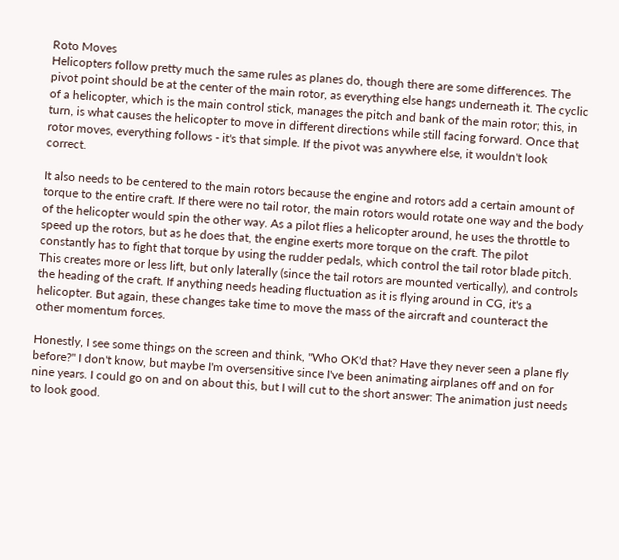Roto Moves
Helicopters follow pretty much the same rules as planes do, though there are some differences. The pivot point should be at the center of the main rotor, as everything else hangs underneath it. The cyclic of a helicopter, which is the main control stick, manages the pitch and bank of the main rotor; this, in turn, is what causes the helicopter to move in different directions while still facing forward. Once that rotor moves, everything follows - it's that simple. If the pivot was anywhere else, it wouldn't look correct.

It also needs to be centered to the main rotors because the engine and rotors add a certain amount of torque to the entire craft. If there were no tail rotor, the main rotors would rotate one way and the body of the helicopter would spin the other way. As a pilot flies a helicopter around, he uses the throttle to speed up the rotors, but as he does that, the engine exerts more torque on the craft. The pilot constantly has to fight that torque by using the rudder pedals, which control the tail rotor blade pitch. This creates more or less lift, but only laterally (since the tail rotors are mounted vertically), and controls the heading of the craft. If anything needs heading fluctuation as it is flying around in CG, it's a helicopter. But again, these changes take time to move the mass of the aircraft and counteract the other momentum forces.

Honestly, I see some things on the screen and think, "Who OK'd that? Have they never seen a plane fly before?" I don't know, but maybe I'm oversensitive since I've been animating airplanes off and on for nine years. I could go on and on about this, but I will cut to the short answer: The animation just needs to look good.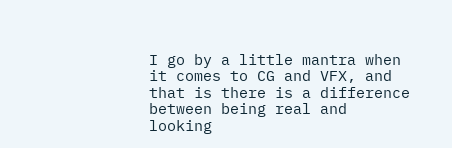I go by a little mantra when it comes to CG and VFX, and that is there is a difference between being real and looking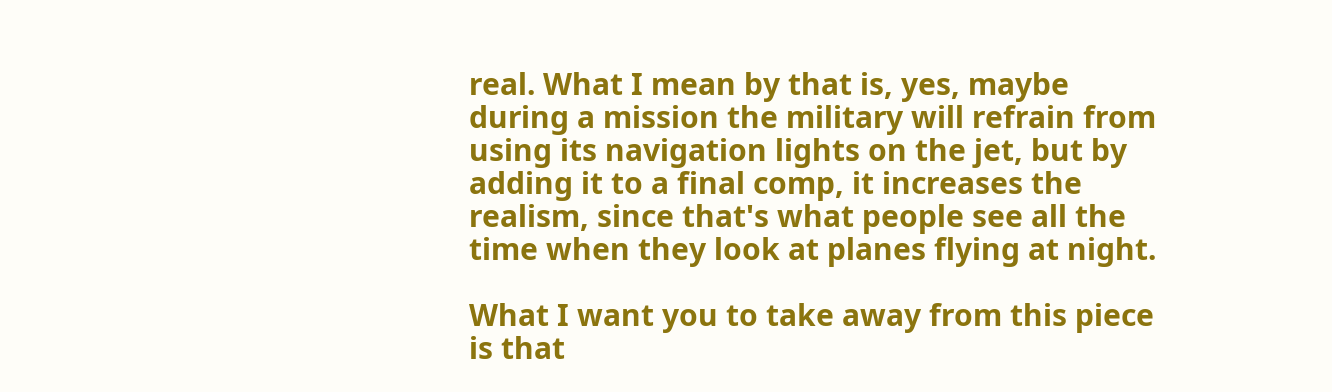real. What I mean by that is, yes, maybe during a mission the military will refrain from using its navigation lights on the jet, but by adding it to a final comp, it increases the realism, since that's what people see all the time when they look at planes flying at night.

What I want you to take away from this piece is that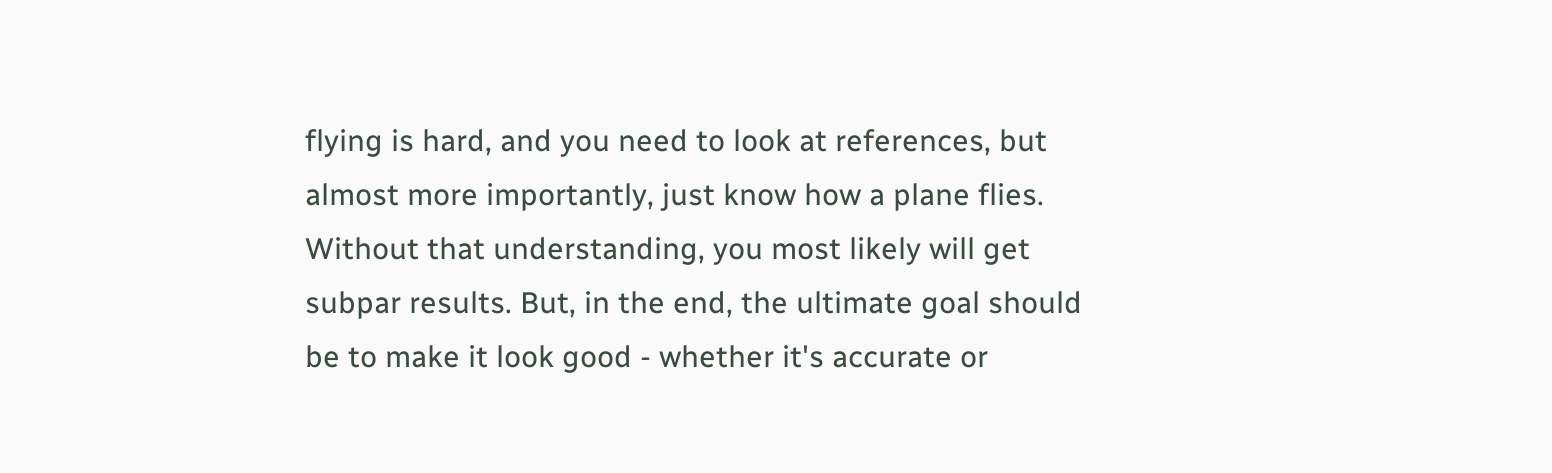flying is hard, and you need to look at references, but almost more importantly, just know how a plane flies. Without that understanding, you most likely will get subpar results. But, in the end, the ultimate goal should be to make it look good - whether it's accurate or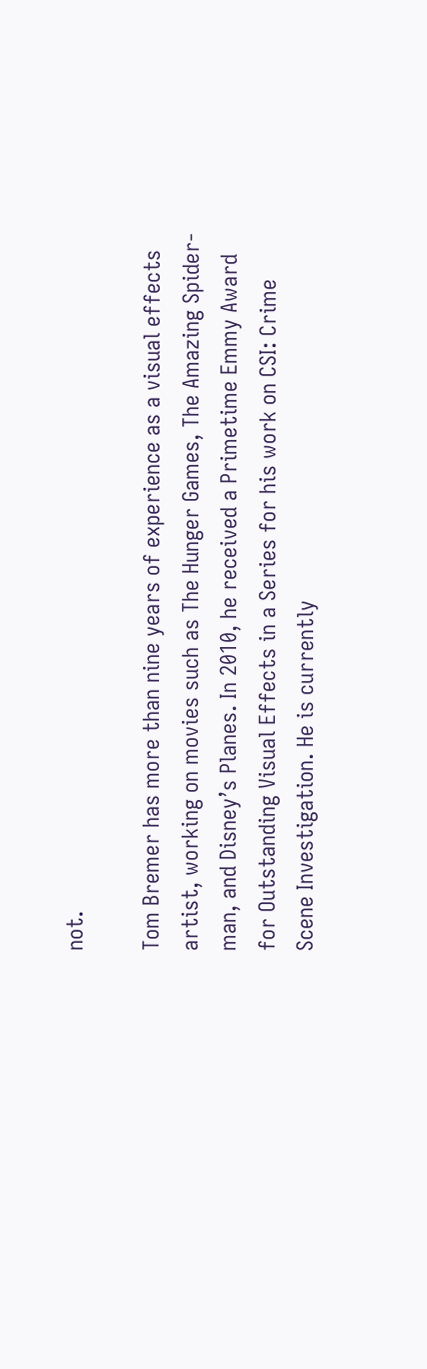not.

Tom Bremer has more than nine years of experience as a visual effects artist, working on movies such as The Hunger Games, The Amazing Spider-man, and Disney’s Planes. In 2010, he received a Primetime Emmy Award for Outstanding Visual Effects in a Series for his work on CSI: Crime Scene Investigation. He is currently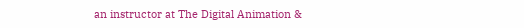an instructor at The Digital Animation &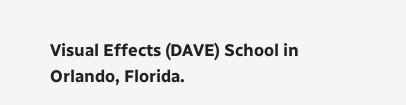Visual Effects (DAVE) School in Orlando, Florida.